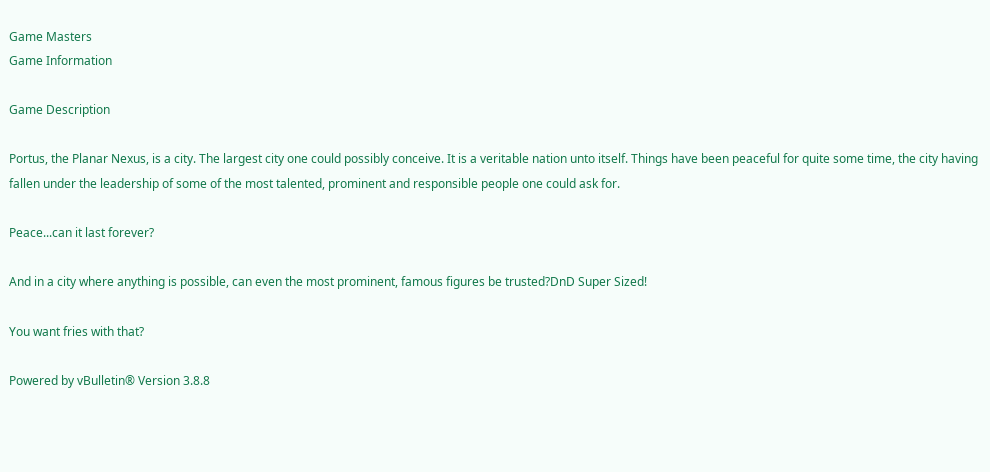Game Masters
Game Information

Game Description

Portus, the Planar Nexus, is a city. The largest city one could possibly conceive. It is a veritable nation unto itself. Things have been peaceful for quite some time, the city having fallen under the leadership of some of the most talented, prominent and responsible people one could ask for.

Peace...can it last forever?

And in a city where anything is possible, can even the most prominent, famous figures be trusted?DnD Super Sized!

You want fries with that?

Powered by vBulletin® Version 3.8.8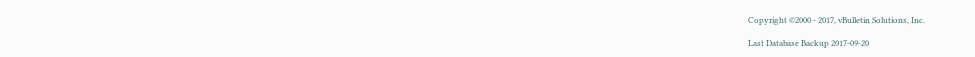Copyright ©2000 - 2017, vBulletin Solutions, Inc.

Last Database Backup 2017-09-20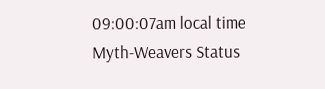09:00:07am local time
Myth-Weavers Status